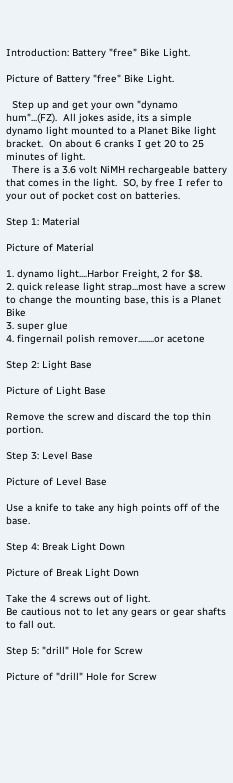Introduction: Battery "free" Bike Light.

Picture of Battery "free" Bike Light.

  Step up and get your own "dynamo hum"...(FZ).  All jokes aside, its a simple dynamo light mounted to a Planet Bike light bracket.  On about 6 cranks I get 20 to 25 minutes of light.
  There is a 3.6 volt NiMH rechargeable battery that comes in the light.  SO, by free I refer to your out of pocket cost on batteries.

Step 1: Material

Picture of Material

1. dynamo light....Harbor Freight, 2 for $8.
2. quick release light strap...most have a screw to change the mounting base, this is a Planet Bike
3. super glue
4. fingernail polish remover........or acetone

Step 2: Light Base

Picture of Light Base

Remove the screw and discard the top thin portion.

Step 3: Level Base

Picture of Level Base

Use a knife to take any high points off of the base.

Step 4: Break Light Down

Picture of Break Light Down

Take the 4 screws out of light.
Be cautious not to let any gears or gear shafts to fall out.

Step 5: "drill" Hole for Screw

Picture of "drill" Hole for Screw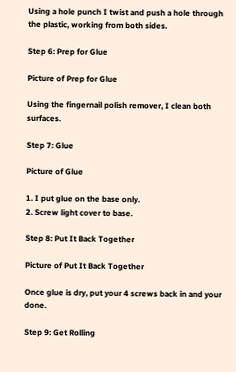Using a hole punch I twist and push a hole through the plastic, working from both sides.

Step 6: Prep for Glue

Picture of Prep for Glue

Using the fingernail polish remover, I clean both surfaces.

Step 7: Glue

Picture of Glue

1. I put glue on the base only.
2. Screw light cover to base.

Step 8: Put It Back Together

Picture of Put It Back Together

Once glue is dry, put your 4 screws back in and your done.

Step 9: Get Rolling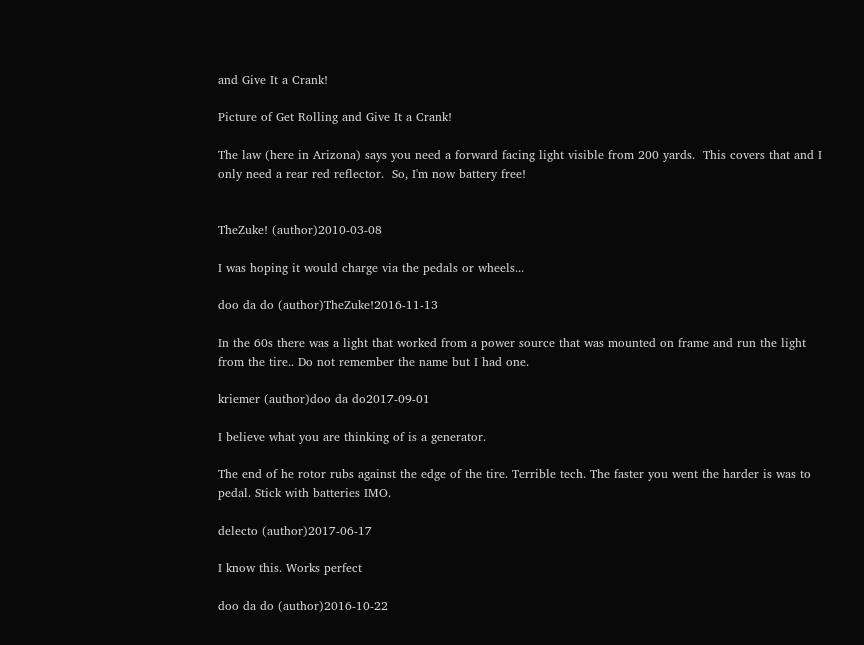and Give It a Crank!

Picture of Get Rolling and Give It a Crank!

The law (here in Arizona) says you need a forward facing light visible from 200 yards.  This covers that and I only need a rear red reflector.  So, I'm now battery free!


TheZuke! (author)2010-03-08

I was hoping it would charge via the pedals or wheels...

doo da do (author)TheZuke!2016-11-13

In the 60s there was a light that worked from a power source that was mounted on frame and run the light from the tire.. Do not remember the name but I had one.

kriemer (author)doo da do2017-09-01

I believe what you are thinking of is a generator.

The end of he rotor rubs against the edge of the tire. Terrible tech. The faster you went the harder is was to pedal. Stick with batteries IMO.

delecto (author)2017-06-17

I know this. Works perfect

doo da do (author)2016-10-22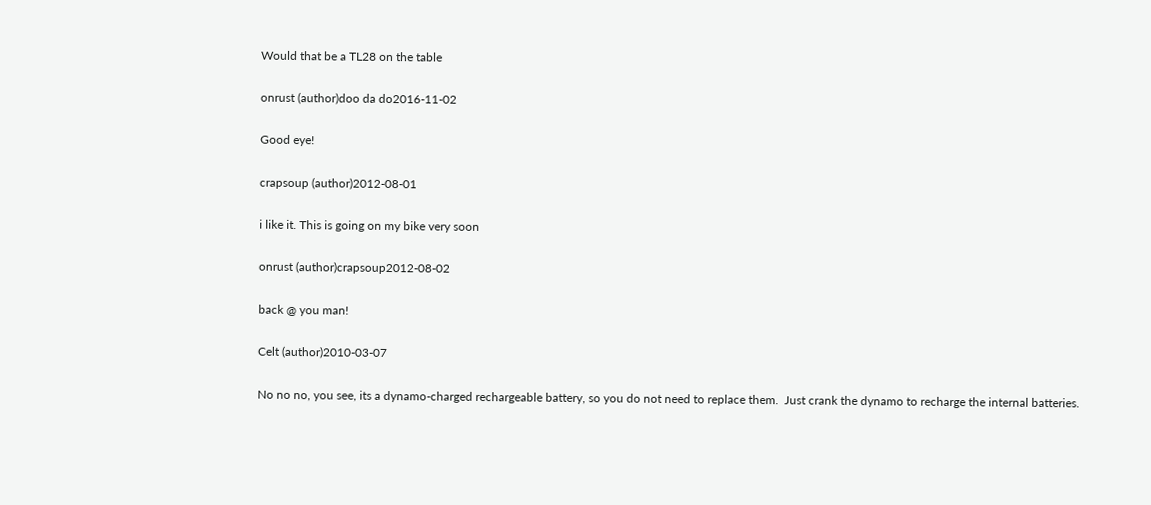Would that be a TL28 on the table

onrust (author)doo da do2016-11-02

Good eye!

crapsoup (author)2012-08-01

i like it. This is going on my bike very soon

onrust (author)crapsoup2012-08-02

back @ you man!

Celt (author)2010-03-07

No no no, you see, its a dynamo-charged rechargeable battery, so you do not need to replace them.  Just crank the dynamo to recharge the internal batteries.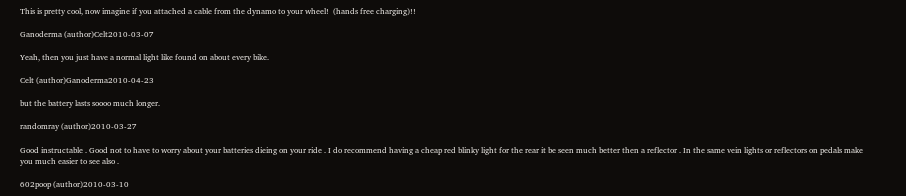This is pretty cool, now imagine if you attached a cable from the dynamo to your wheel!  (hands free charging)!!

Ganoderma (author)Celt2010-03-07

Yeah, then you just have a normal light like found on about every bike.

Celt (author)Ganoderma2010-04-23

but the battery lasts soooo much longer.

randomray (author)2010-03-27

Good instructable . Good not to have to worry about your batteries dieing on your ride . I do recommend having a cheap red blinky light for the rear it be seen much better then a reflector . In the same vein lights or reflectors on pedals make you much easier to see also .

602poop (author)2010-03-10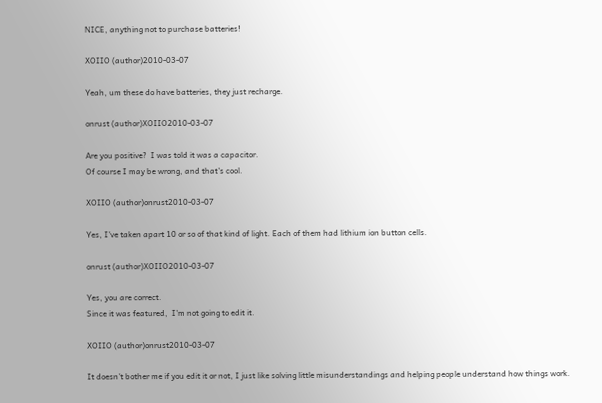NICE, anything not to purchase batteries!

XOIIO (author)2010-03-07

Yeah, um these do have batteries, they just recharge.

onrust (author)XOIIO2010-03-07

Are you positive?  I was told it was a capacitor.
Of course I may be wrong, and that's cool.

XOIIO (author)onrust2010-03-07

Yes, I've taken apart 10 or so of that kind of light. Each of them had lithium ion button cells.

onrust (author)XOIIO2010-03-07

Yes, you are correct.
Since it was featured,  I'm not going to edit it.

XOIIO (author)onrust2010-03-07

It doesn't bother me if you edit it or not, I just like solving little misunderstandings and helping people understand how things work.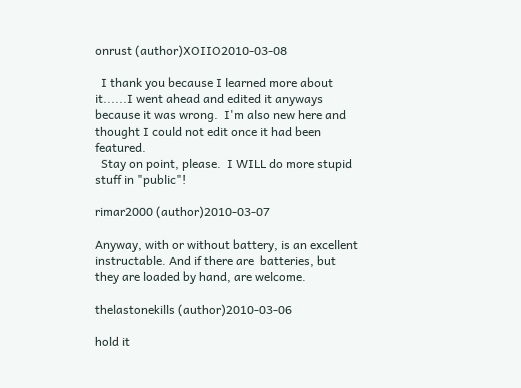onrust (author)XOIIO2010-03-08

  I thank you because I learned more about it......I went ahead and edited it anyways because it was wrong.  I'm also new here and thought I could not edit once it had been featured.
  Stay on point, please.  I WILL do more stupid stuff in "public"!

rimar2000 (author)2010-03-07

Anyway, with or without battery, is an excellent instructable. And if there are  batteries, but they are loaded by hand, are welcome.

thelastonekills (author)2010-03-06

hold it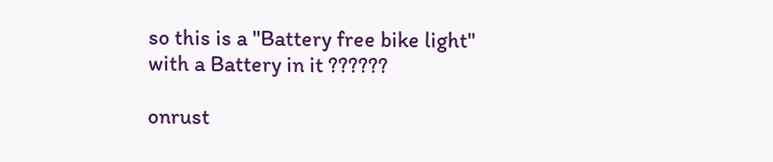so this is a "Battery free bike light"
with a Battery in it ??????

onrust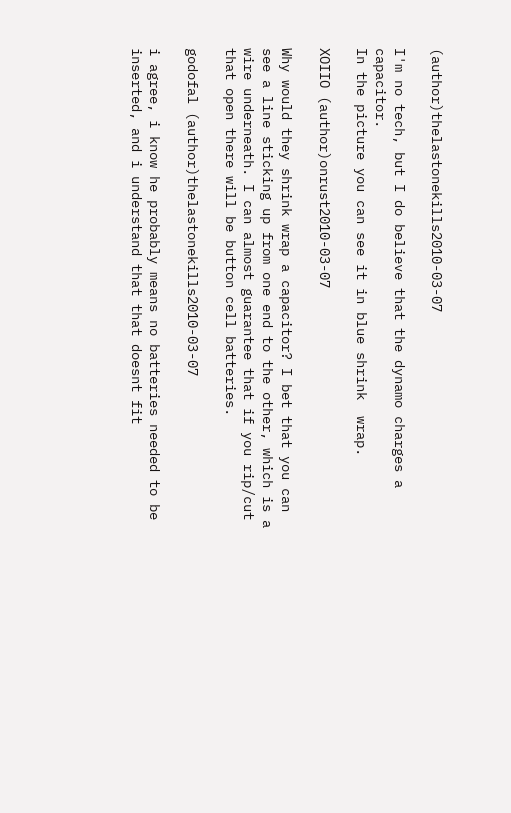(author)thelastonekills2010-03-07

I'm no tech, but I do believe that the dynamo charges a capacitor.
In the picture you can see it in blue shrink  wrap.

XOIIO (author)onrust2010-03-07

Why would they shrink wrap a capacitor? I bet that you can see a line sticking up from one end to the other, which is a wire underneath. I can almost guarantee that if you rip/cut that open there will be button cell batteries.

godofal (author)thelastonekills2010-03-07

i agree, i know he probably means no batteries needed to be inserted, and i understand that that doesnt fit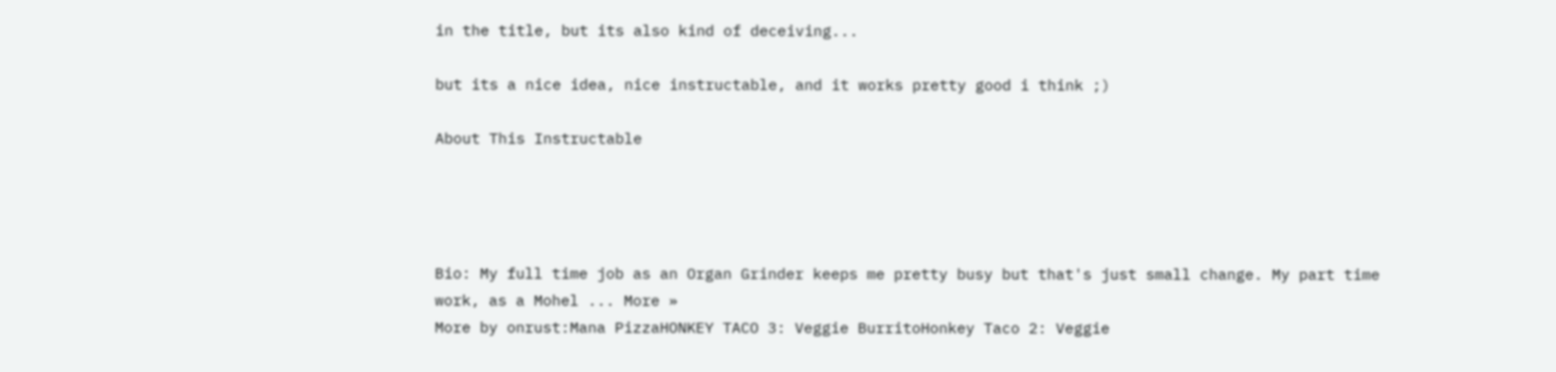in the title, but its also kind of deceiving...

but its a nice idea, nice instructable, and it works pretty good i think ;)

About This Instructable




Bio: My full time job as an Organ Grinder keeps me pretty busy but that's just small change. My part time work, as a Mohel ... More »
More by onrust:Mana PizzaHONKEY TACO 3: Veggie BurritoHonkey Taco 2: Veggie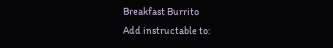Breakfast Burrito
Add instructable to: